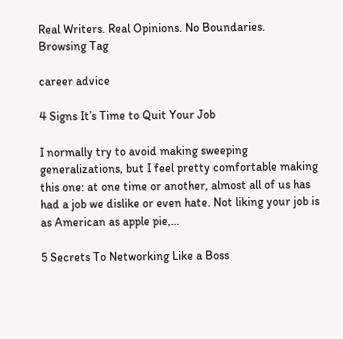Real Writers. Real Opinions. No Boundaries.
Browsing Tag

career advice

4 Signs It’s Time to Quit Your Job

I normally try to avoid making sweeping generalizations, but I feel pretty comfortable making this one: at one time or another, almost all of us has had a job we dislike or even hate. Not liking your job is as American as apple pie,…

5 Secrets To Networking Like a Boss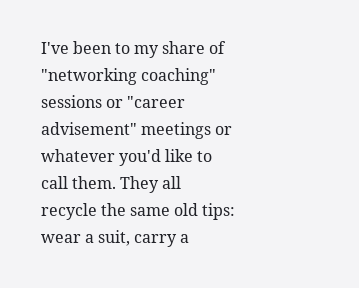I've been to my share of "networking coaching" sessions or "career advisement" meetings or whatever you'd like to call them. They all recycle the same old tips: wear a suit, carry a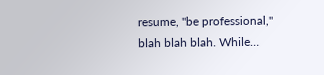resume, "be professional," blah blah blah. While…